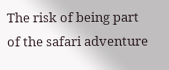The risk of being part of the safari adventure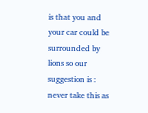is that you and your car could be surrounded by lions so our suggestion is : never take this as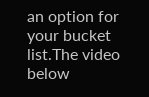an option for your bucket list.The video below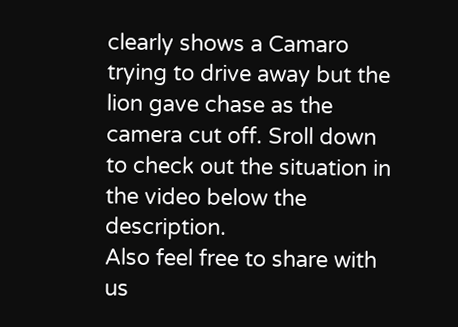clearly shows a Camaro trying to drive away but the lion gave chase as the camera cut off. Sroll down to check out the situation in the video below the description.
Also feel free to share with us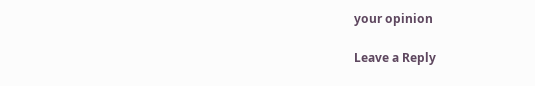your opinion

Leave a Reply